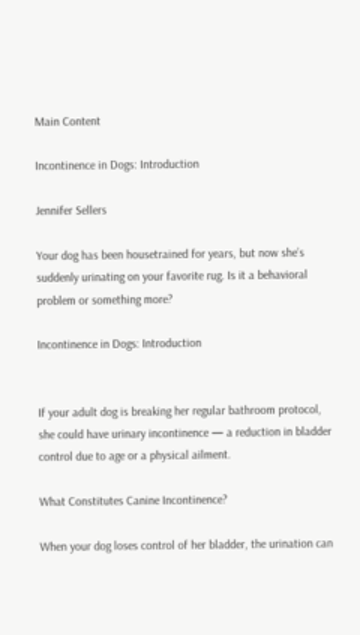Main Content

Incontinence in Dogs: Introduction

Jennifer Sellers

Your dog has been housetrained for years, but now she’s suddenly urinating on your favorite rug. Is it a behavioral problem or something more?

Incontinence in Dogs: Introduction


If your adult dog is breaking her regular bathroom protocol, she could have urinary incontinence — a reduction in bladder control due to age or a physical ailment.

What Constitutes Canine Incontinence?

When your dog loses control of her bladder, the urination can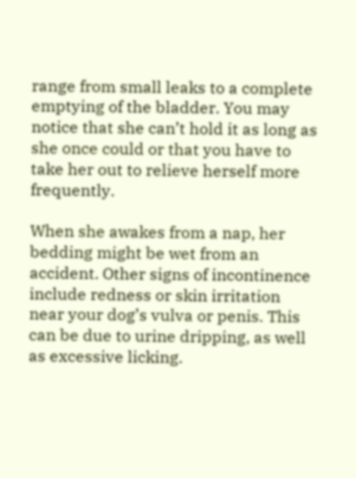range from small leaks to a complete emptying of the bladder. You may notice that she can’t hold it as long as she once could or that you have to take her out to relieve herself more frequently.

When she awakes from a nap, her bedding might be wet from an accident. Other signs of incontinence include redness or skin irritation near your dog’s vulva or penis. This can be due to urine dripping, as well as excessive licking.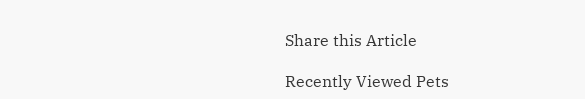Share this Article

Recently Viewed Pets